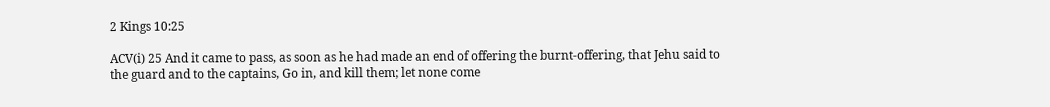2 Kings 10:25

ACV(i) 25 And it came to pass, as soon as he had made an end of offering the burnt-offering, that Jehu said to the guard and to the captains, Go in, and kill them; let none come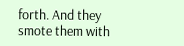forth. And they smote them with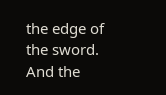the edge of the sword. And the